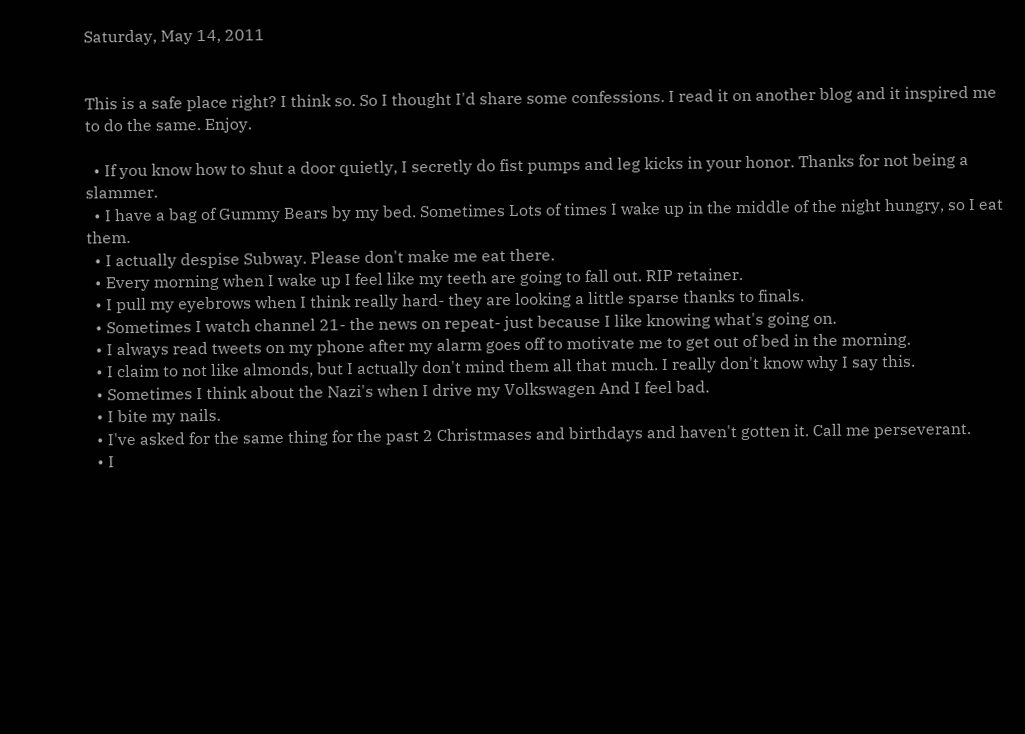Saturday, May 14, 2011


This is a safe place right? I think so. So I thought I'd share some confessions. I read it on another blog and it inspired me to do the same. Enjoy.

  • If you know how to shut a door quietly, I secretly do fist pumps and leg kicks in your honor. Thanks for not being a slammer.
  • I have a bag of Gummy Bears by my bed. Sometimes Lots of times I wake up in the middle of the night hungry, so I eat them.
  • I actually despise Subway. Please don't make me eat there.
  • Every morning when I wake up I feel like my teeth are going to fall out. RIP retainer.
  • I pull my eyebrows when I think really hard- they are looking a little sparse thanks to finals.
  • Sometimes I watch channel 21- the news on repeat- just because I like knowing what's going on.
  • I always read tweets on my phone after my alarm goes off to motivate me to get out of bed in the morning.
  • I claim to not like almonds, but I actually don't mind them all that much. I really don't know why I say this.
  • Sometimes I think about the Nazi's when I drive my Volkswagen And I feel bad.
  • I bite my nails.
  • I've asked for the same thing for the past 2 Christmases and birthdays and haven't gotten it. Call me perseverant.
  • I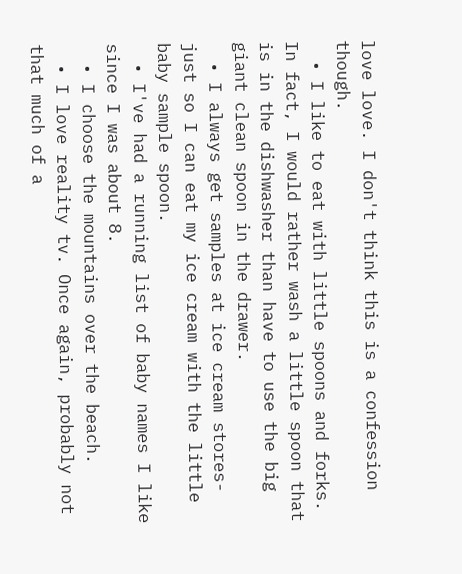love love. I don't think this is a confession though.
  • I like to eat with little spoons and forks. In fact, I would rather wash a little spoon that is in the dishwasher than have to use the big giant clean spoon in the drawer.
  • I always get samples at ice cream stores- just so I can eat my ice cream with the little baby sample spoon.
  • I've had a running list of baby names I like since I was about 8.
  • I choose the mountains over the beach.
  • I love reality tv. Once again, probably not that much of a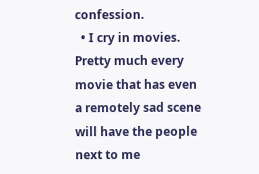confession.
  • I cry in movies. Pretty much every movie that has even a remotely sad scene will have the people next to me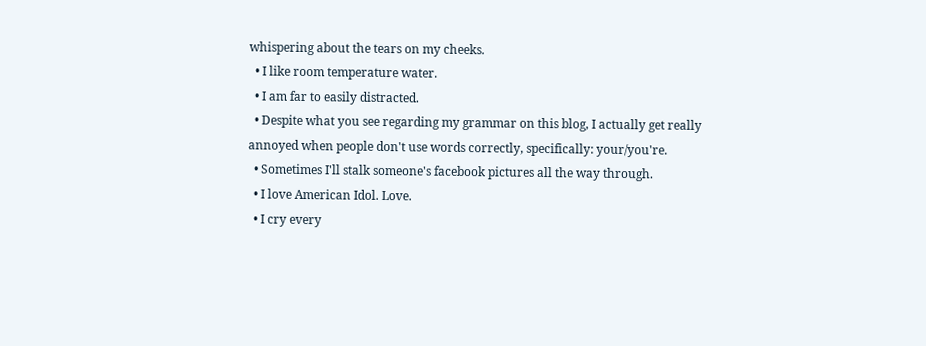whispering about the tears on my cheeks.
  • I like room temperature water.
  • I am far to easily distracted.
  • Despite what you see regarding my grammar on this blog, I actually get really annoyed when people don't use words correctly, specifically: your/you're.
  • Sometimes I'll stalk someone's facebook pictures all the way through.
  • I love American Idol. Love.
  • I cry every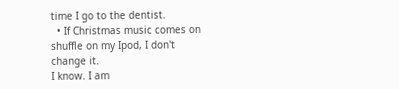time I go to the dentist.
  • If Christmas music comes on shuffle on my Ipod, I don't change it.
I know. I am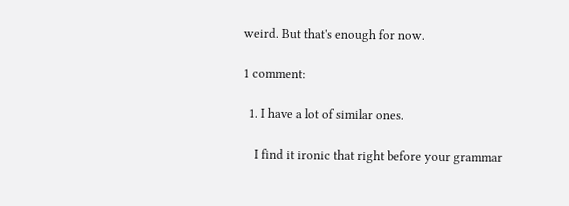weird. But that's enough for now.

1 comment:

  1. I have a lot of similar ones.

    I find it ironic that right before your grammar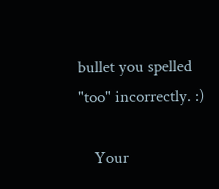bullet you spelled "too" incorrectly. :)

    Your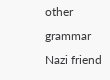other grammar Nazi friend